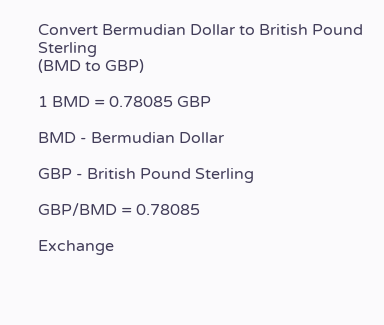Convert Bermudian Dollar to British Pound Sterling
(BMD to GBP)

1 BMD = 0.78085 GBP

BMD - Bermudian Dollar

GBP - British Pound Sterling

GBP/BMD = 0.78085

Exchange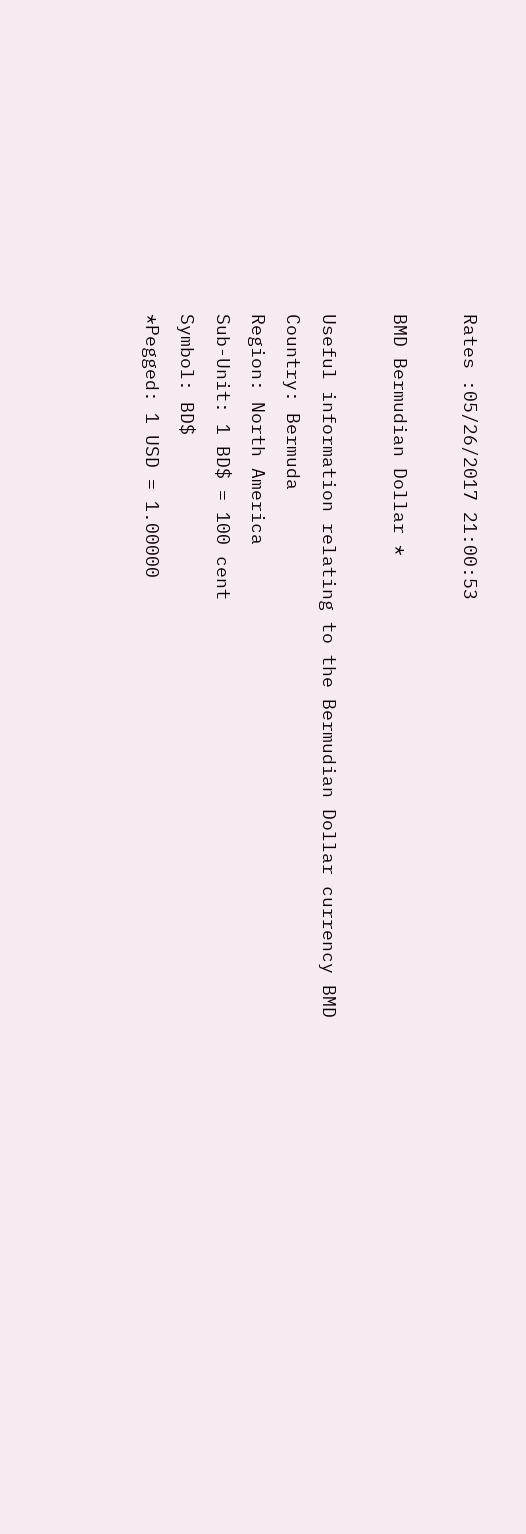Rates :05/26/2017 21:00:53

BMD Bermudian Dollar *

Useful information relating to the Bermudian Dollar currency BMD
Country: Bermuda
Region: North America
Sub-Unit: 1 BD$ = 100 cent
Symbol: BD$
*Pegged: 1 USD = 1.00000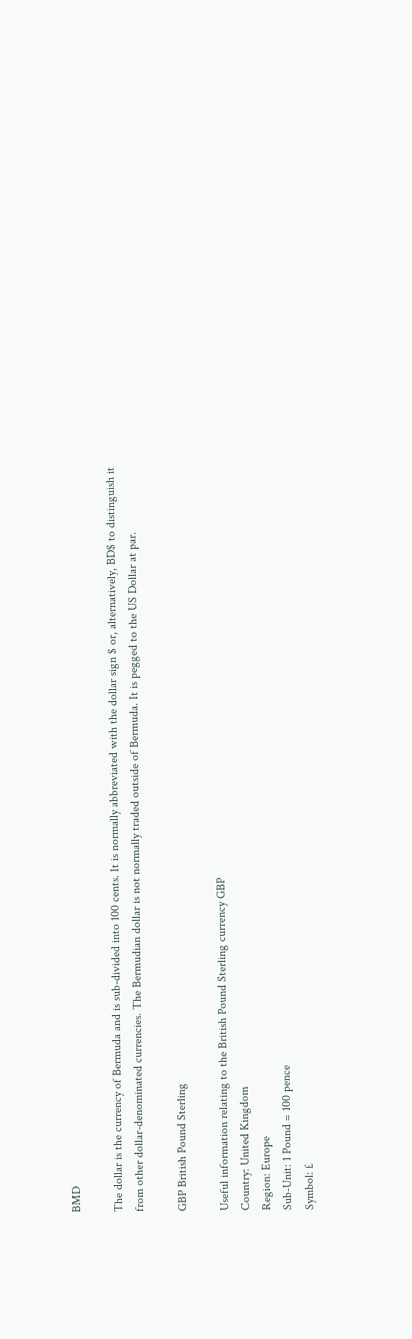BMD

The dollar is the currency of Bermuda and is sub-divided into 100 cents. It is normally abbreviated with the dollar sign $ or, alternatively, BD$ to distinguish it from other dollar-denominated currencies. The Bermudian dollar is not normally traded outside of Bermuda. It is pegged to the US Dollar at par.

GBP British Pound Sterling

Useful information relating to the British Pound Sterling currency GBP
Country: United Kingdom
Region: Europe
Sub-Unit: 1 Pound = 100 pence
Symbol: £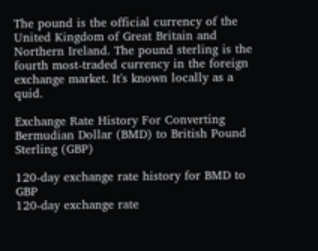The pound is the official currency of the United Kingdom of Great Britain and Northern Ireland. The pound sterling is the fourth most-traded currency in the foreign exchange market. It's known locally as a quid.

Exchange Rate History For Converting Bermudian Dollar (BMD) to British Pound Sterling (GBP)

120-day exchange rate history for BMD to GBP
120-day exchange rate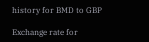history for BMD to GBP

Exchange rate for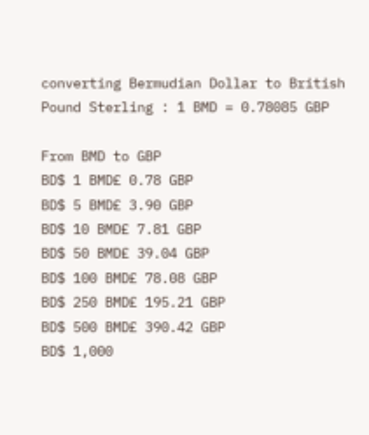converting Bermudian Dollar to British Pound Sterling : 1 BMD = 0.78085 GBP

From BMD to GBP
BD$ 1 BMD£ 0.78 GBP
BD$ 5 BMD£ 3.90 GBP
BD$ 10 BMD£ 7.81 GBP
BD$ 50 BMD£ 39.04 GBP
BD$ 100 BMD£ 78.08 GBP
BD$ 250 BMD£ 195.21 GBP
BD$ 500 BMD£ 390.42 GBP
BD$ 1,000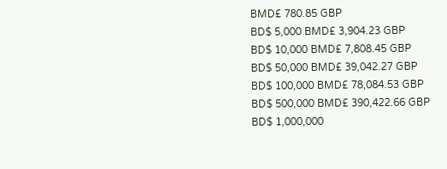BMD£ 780.85 GBP
BD$ 5,000 BMD£ 3,904.23 GBP
BD$ 10,000 BMD£ 7,808.45 GBP
BD$ 50,000 BMD£ 39,042.27 GBP
BD$ 100,000 BMD£ 78,084.53 GBP
BD$ 500,000 BMD£ 390,422.66 GBP
BD$ 1,000,000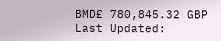BMD£ 780,845.32 GBP
Last Updated: